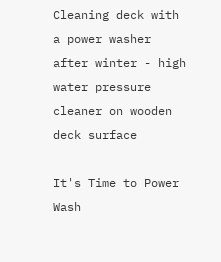Cleaning deck with a power washer after winter - high water pressure cleaner on wooden deck surface

It's Time to Power Wash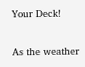Your Deck!

As the weather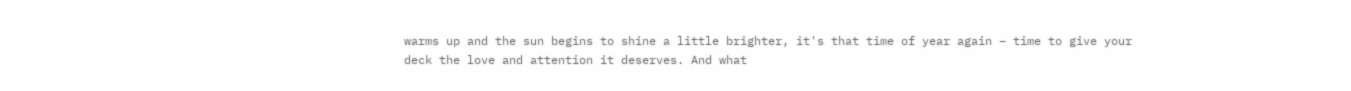warms up and the sun begins to shine a little brighter, it's that time of year again – time to give your deck the love and attention it deserves. And what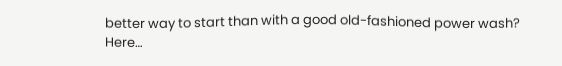better way to start than with a good old-fashioned power wash? Here…